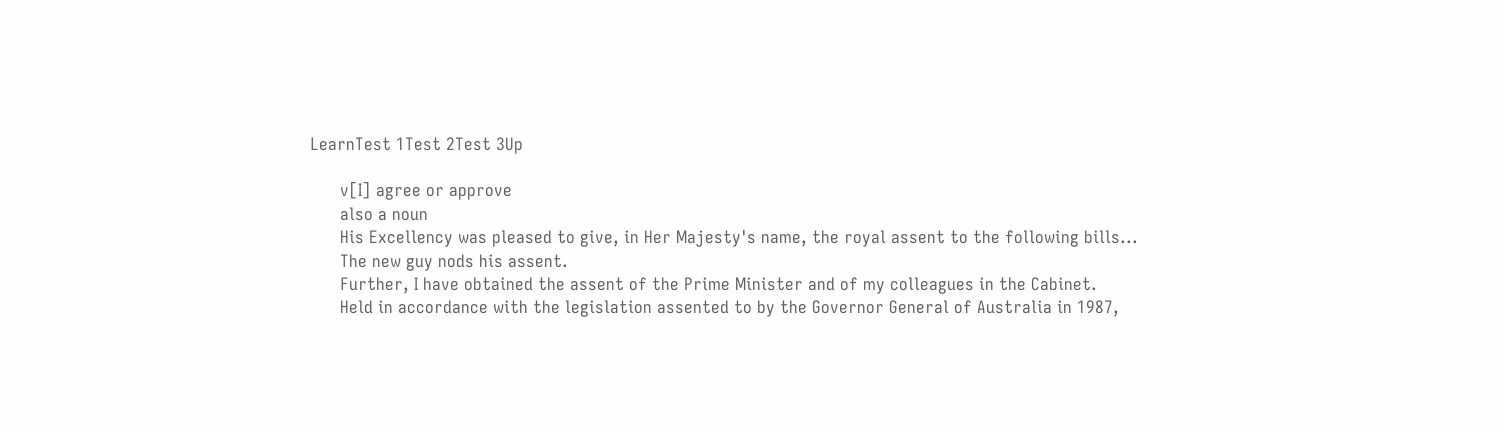LearnTest 1Test 2Test 3Up

      v[I] agree or approve
      also a noun
      His Excellency was pleased to give, in Her Majesty's name, the royal assent to the following bills...
      The new guy nods his assent.
      Further, I have obtained the assent of the Prime Minister and of my colleagues in the Cabinet.
      Held in accordance with the legislation assented to by the Governor General of Australia in 1987,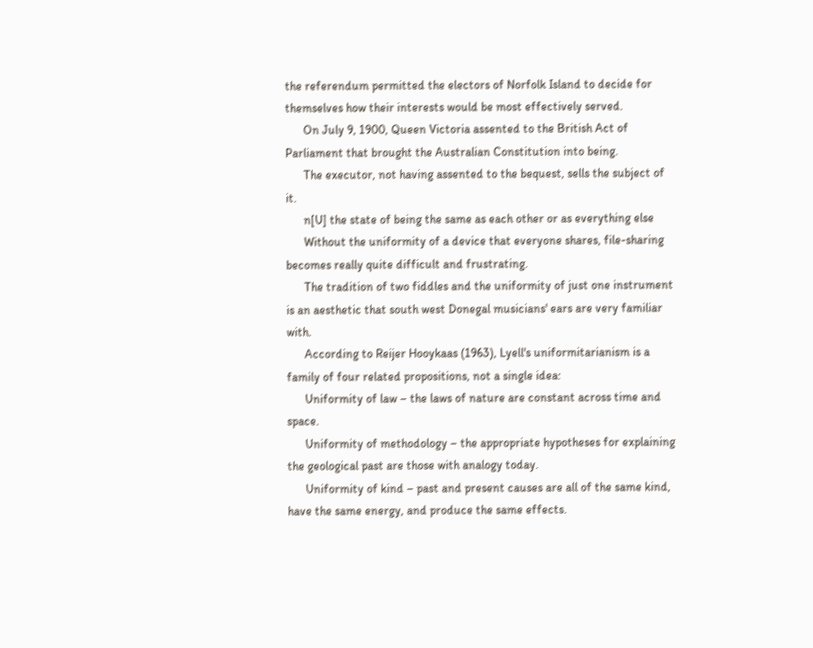the referendum permitted the electors of Norfolk Island to decide for themselves how their interests would be most effectively served.
      On July 9, 1900, Queen Victoria assented to the British Act of Parliament that brought the Australian Constitution into being.
      The executor, not having assented to the bequest, sells the subject of it.
      n[U] the state of being the same as each other or as everything else
      Without the uniformity of a device that everyone shares, file-sharing becomes really quite difficult and frustrating.
      The tradition of two fiddles and the uniformity of just one instrument is an aesthetic that south west Donegal musicians' ears are very familiar with.
      According to Reijer Hooykaas (1963), Lyell's uniformitarianism is a family of four related propositions, not a single idea:
      Uniformity of law – the laws of nature are constant across time and space.
      Uniformity of methodology – the appropriate hypotheses for explaining the geological past are those with analogy today.
      Uniformity of kind – past and present causes are all of the same kind, have the same energy, and produce the same effects.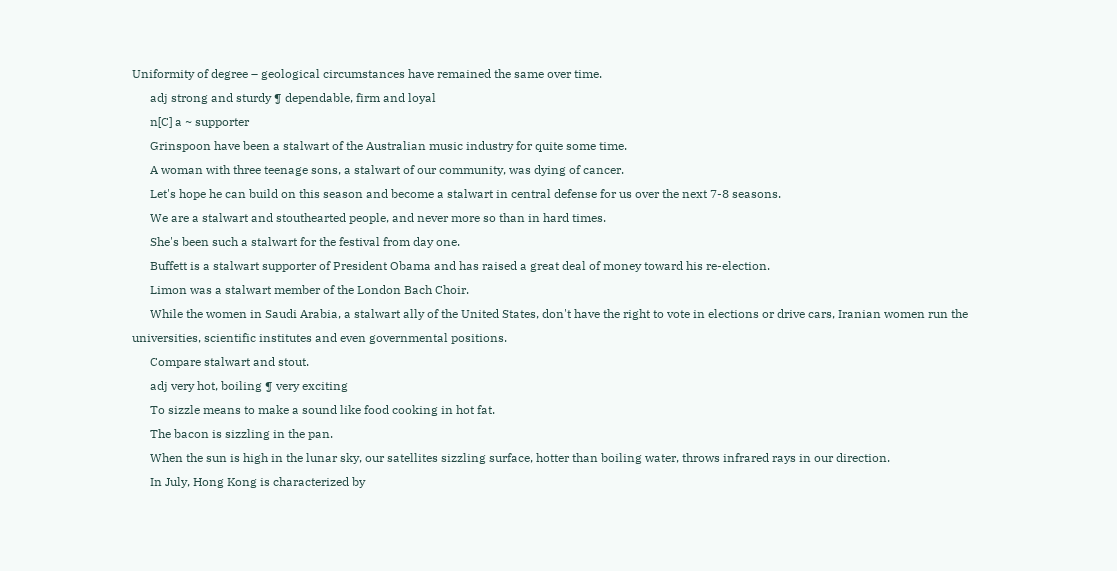Uniformity of degree – geological circumstances have remained the same over time.
      adj strong and sturdy ¶ dependable, firm and loyal
      n[C] a ~ supporter
      Grinspoon have been a stalwart of the Australian music industry for quite some time.
      A woman with three teenage sons, a stalwart of our community, was dying of cancer.
      Let's hope he can build on this season and become a stalwart in central defense for us over the next 7-8 seasons.
      We are a stalwart and stouthearted people, and never more so than in hard times.
      She's been such a stalwart for the festival from day one.
      Buffett is a stalwart supporter of President Obama and has raised a great deal of money toward his re-election.
      Limon was a stalwart member of the London Bach Choir.
      While the women in Saudi Arabia, a stalwart ally of the United States, don't have the right to vote in elections or drive cars, Iranian women run the universities, scientific institutes and even governmental positions.
      Compare stalwart and stout.
      adj very hot, boiling ¶ very exciting
      To sizzle means to make a sound like food cooking in hot fat.
      The bacon is sizzling in the pan.
      When the sun is high in the lunar sky, our satellites sizzling surface, hotter than boiling water, throws infrared rays in our direction.
      In July, Hong Kong is characterized by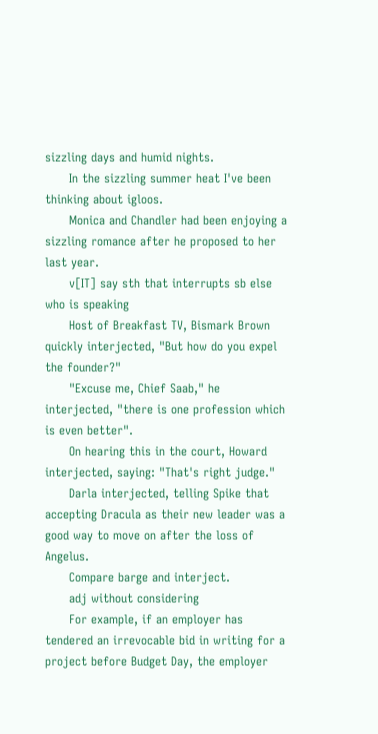sizzling days and humid nights.
      In the sizzling summer heat I've been thinking about igloos.
      Monica and Chandler had been enjoying a sizzling romance after he proposed to her last year.
      v[IT] say sth that interrupts sb else who is speaking
      Host of Breakfast TV, Bismark Brown quickly interjected, "But how do you expel the founder?"
      "Excuse me, Chief Saab," he interjected, "there is one profession which is even better".
      On hearing this in the court, Howard interjected, saying: "That's right judge."
      Darla interjected, telling Spike that accepting Dracula as their new leader was a good way to move on after the loss of Angelus.
      Compare barge and interject.
      adj without considering
      For example, if an employer has tendered an irrevocable bid in writing for a project before Budget Day, the employer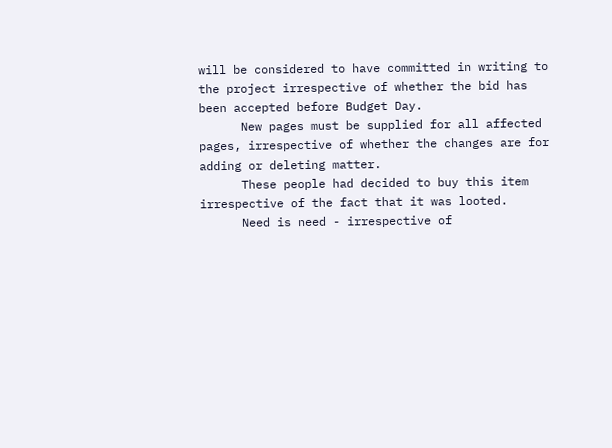will be considered to have committed in writing to the project irrespective of whether the bid has been accepted before Budget Day.
      New pages must be supplied for all affected pages, irrespective of whether the changes are for adding or deleting matter.
      These people had decided to buy this item irrespective of the fact that it was looted.
      Need is need - irrespective of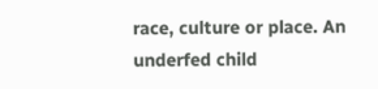race, culture or place. An underfed child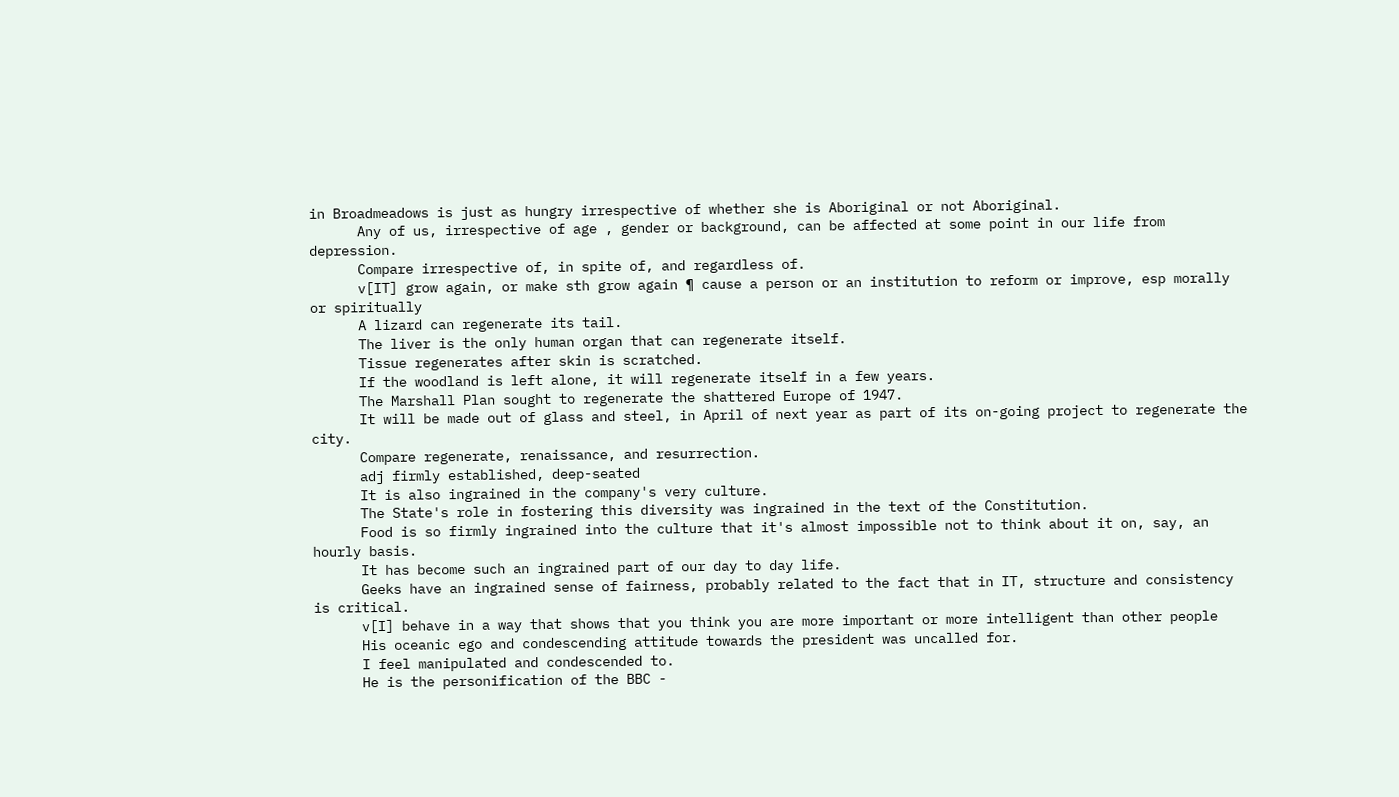in Broadmeadows is just as hungry irrespective of whether she is Aboriginal or not Aboriginal.
      Any of us, irrespective of age , gender or background, can be affected at some point in our life from depression.
      Compare irrespective of, in spite of, and regardless of.
      v[IT] grow again, or make sth grow again ¶ cause a person or an institution to reform or improve, esp morally or spiritually
      A lizard can regenerate its tail.
      The liver is the only human organ that can regenerate itself.
      Tissue regenerates after skin is scratched.
      If the woodland is left alone, it will regenerate itself in a few years.
      The Marshall Plan sought to regenerate the shattered Europe of 1947.
      It will be made out of glass and steel, in April of next year as part of its on-going project to regenerate the city.
      Compare regenerate, renaissance, and resurrection.
      adj firmly established, deep-seated
      It is also ingrained in the company's very culture.
      The State's role in fostering this diversity was ingrained in the text of the Constitution.
      Food is so firmly ingrained into the culture that it's almost impossible not to think about it on, say, an hourly basis.
      It has become such an ingrained part of our day to day life.
      Geeks have an ingrained sense of fairness, probably related to the fact that in IT, structure and consistency is critical.
      v[I] behave in a way that shows that you think you are more important or more intelligent than other people
      His oceanic ego and condescending attitude towards the president was uncalled for.
      I feel manipulated and condescended to.
      He is the personification of the BBC -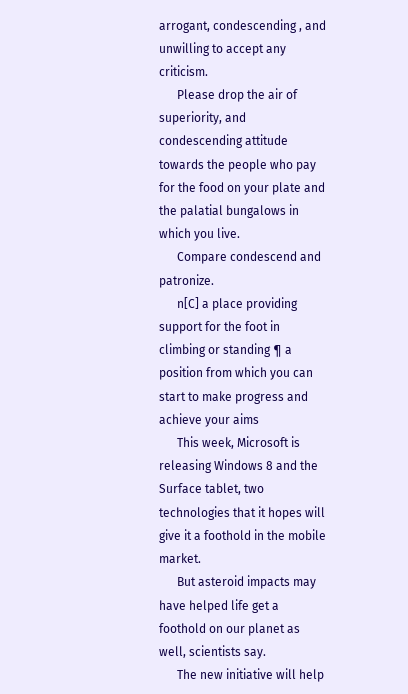arrogant, condescending , and unwilling to accept any criticism.
      Please drop the air of superiority, and condescending attitude towards the people who pay for the food on your plate and the palatial bungalows in which you live.
      Compare condescend and patronize.
      n[C] a place providing support for the foot in climbing or standing ¶ a position from which you can start to make progress and achieve your aims
      This week, Microsoft is releasing Windows 8 and the Surface tablet, two technologies that it hopes will give it a foothold in the mobile market.
      But asteroid impacts may have helped life get a foothold on our planet as well, scientists say.
      The new initiative will help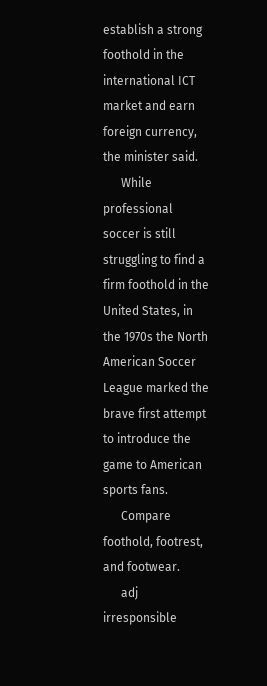establish a strong foothold in the international ICT market and earn foreign currency, the minister said.
      While professional soccer is still struggling to find a firm foothold in the United States, in the 1970s the North American Soccer League marked the brave first attempt to introduce the game to American sports fans.
      Compare foothold, footrest, and footwear.
      adj irresponsible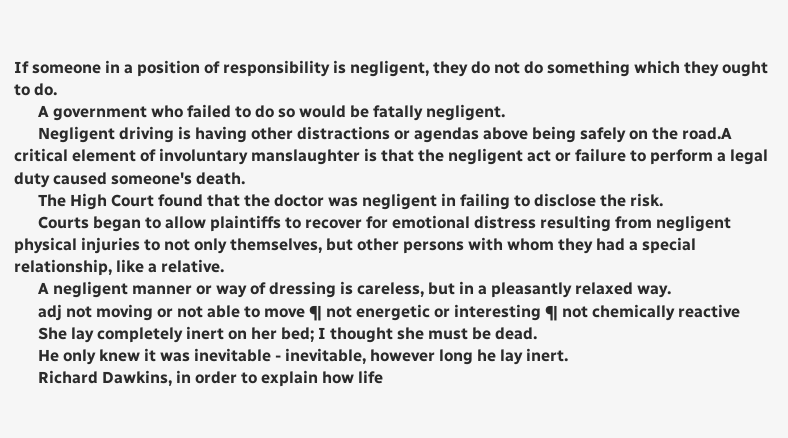If someone in a position of responsibility is negligent, they do not do something which they ought to do.
      A government who failed to do so would be fatally negligent.
      Negligent driving is having other distractions or agendas above being safely on the road.A critical element of involuntary manslaughter is that the negligent act or failure to perform a legal duty caused someone's death.
      The High Court found that the doctor was negligent in failing to disclose the risk.
      Courts began to allow plaintiffs to recover for emotional distress resulting from negligent physical injuries to not only themselves, but other persons with whom they had a special relationship, like a relative.
      A negligent manner or way of dressing is careless, but in a pleasantly relaxed way.
      adj not moving or not able to move ¶ not energetic or interesting ¶ not chemically reactive
      She lay completely inert on her bed; I thought she must be dead.
      He only knew it was inevitable - inevitable, however long he lay inert.
      Richard Dawkins, in order to explain how life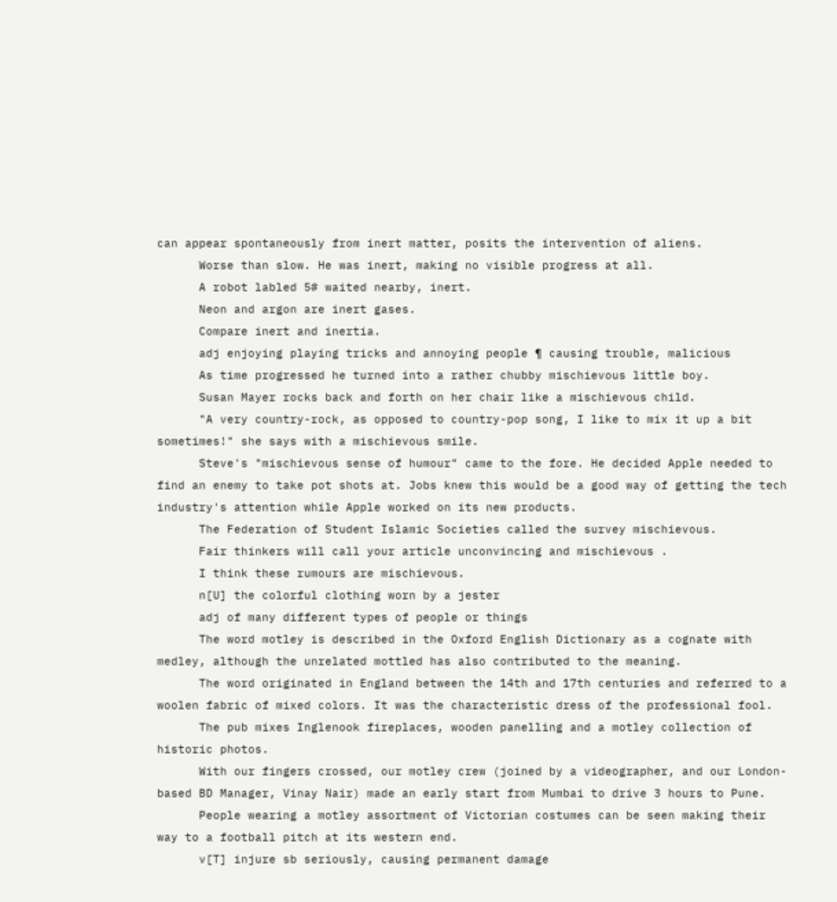can appear spontaneously from inert matter, posits the intervention of aliens.
      Worse than slow. He was inert, making no visible progress at all.
      A robot labled 5# waited nearby, inert.
      Neon and argon are inert gases.
      Compare inert and inertia.
      adj enjoying playing tricks and annoying people ¶ causing trouble, malicious
      As time progressed he turned into a rather chubby mischievous little boy.
      Susan Mayer rocks back and forth on her chair like a mischievous child.
      "A very country-rock, as opposed to country-pop song, I like to mix it up a bit sometimes!" she says with a mischievous smile.
      Steve's "mischievous sense of humour" came to the fore. He decided Apple needed to find an enemy to take pot shots at. Jobs knew this would be a good way of getting the tech industry's attention while Apple worked on its new products.
      The Federation of Student Islamic Societies called the survey mischievous.
      Fair thinkers will call your article unconvincing and mischievous .
      I think these rumours are mischievous.
      n[U] the colorful clothing worn by a jester
      adj of many different types of people or things
      The word motley is described in the Oxford English Dictionary as a cognate with medley, although the unrelated mottled has also contributed to the meaning.
      The word originated in England between the 14th and 17th centuries and referred to a woolen fabric of mixed colors. It was the characteristic dress of the professional fool.
      The pub mixes Inglenook fireplaces, wooden panelling and a motley collection of historic photos.
      With our fingers crossed, our motley crew (joined by a videographer, and our London-based BD Manager, Vinay Nair) made an early start from Mumbai to drive 3 hours to Pune.
      People wearing a motley assortment of Victorian costumes can be seen making their way to a football pitch at its western end.
      v[T] injure sb seriously, causing permanent damage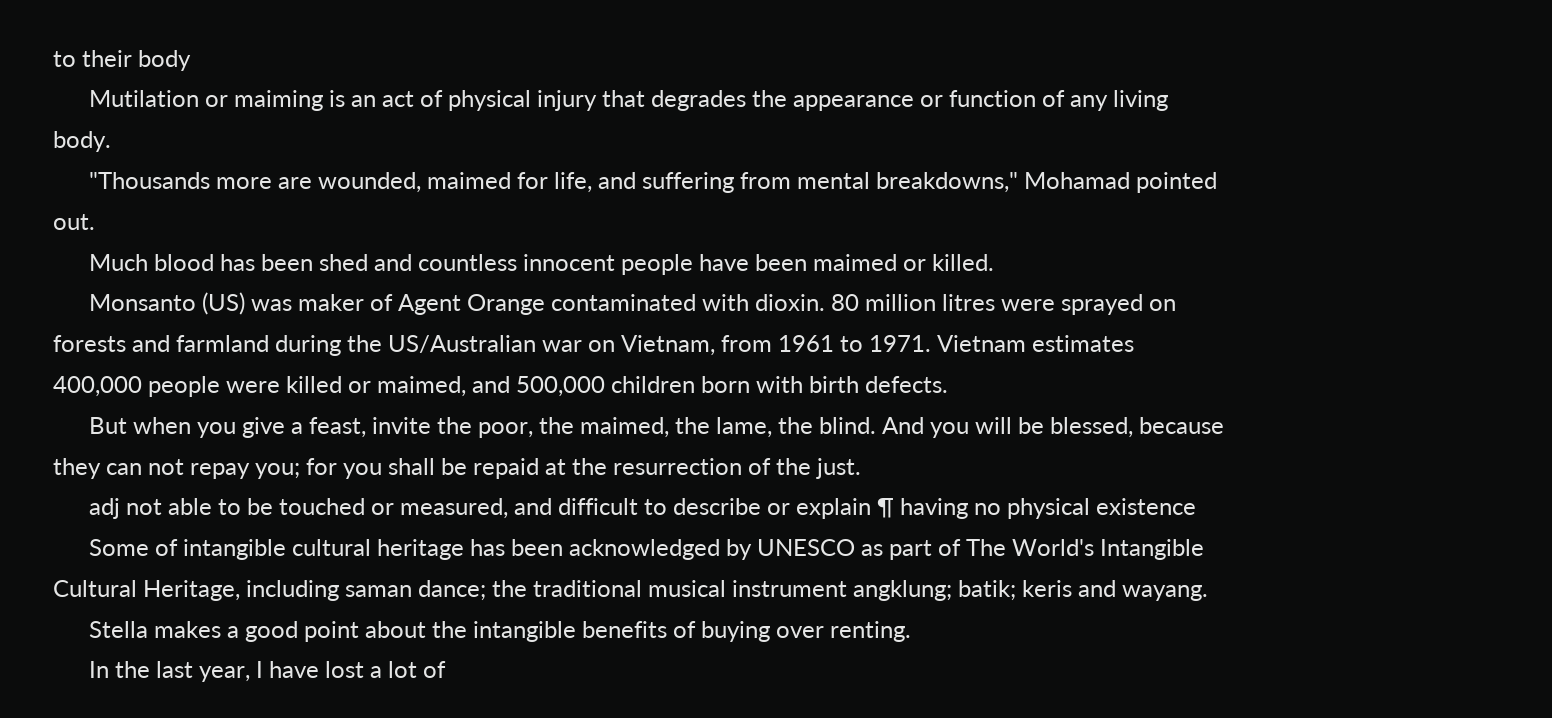to their body
      Mutilation or maiming is an act of physical injury that degrades the appearance or function of any living body.
      "Thousands more are wounded, maimed for life, and suffering from mental breakdowns," Mohamad pointed out.
      Much blood has been shed and countless innocent people have been maimed or killed.
      Monsanto (US) was maker of Agent Orange contaminated with dioxin. 80 million litres were sprayed on forests and farmland during the US/Australian war on Vietnam, from 1961 to 1971. Vietnam estimates 400,000 people were killed or maimed, and 500,000 children born with birth defects.
      But when you give a feast, invite the poor, the maimed, the lame, the blind. And you will be blessed, because they can not repay you; for you shall be repaid at the resurrection of the just.
      adj not able to be touched or measured, and difficult to describe or explain ¶ having no physical existence
      Some of intangible cultural heritage has been acknowledged by UNESCO as part of The World's Intangible Cultural Heritage, including saman dance; the traditional musical instrument angklung; batik; keris and wayang.
      Stella makes a good point about the intangible benefits of buying over renting.
      In the last year, I have lost a lot of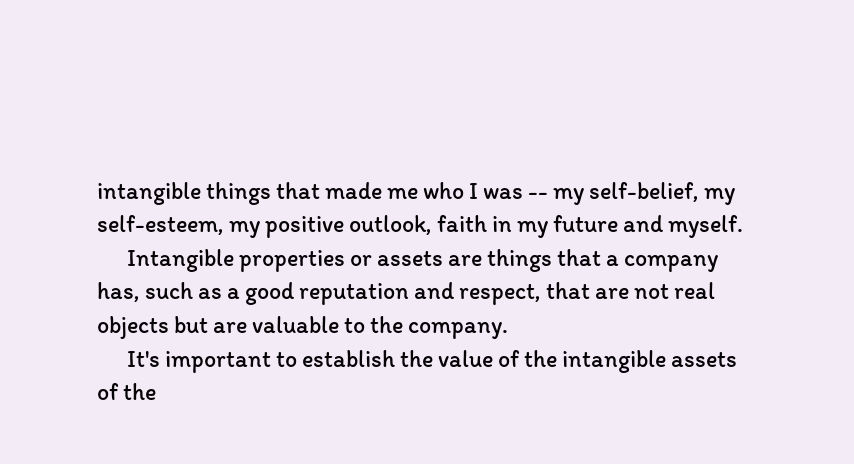intangible things that made me who I was -- my self-belief, my self-esteem, my positive outlook, faith in my future and myself.
      Intangible properties or assets are things that a company has, such as a good reputation and respect, that are not real objects but are valuable to the company.
      It's important to establish the value of the intangible assets of the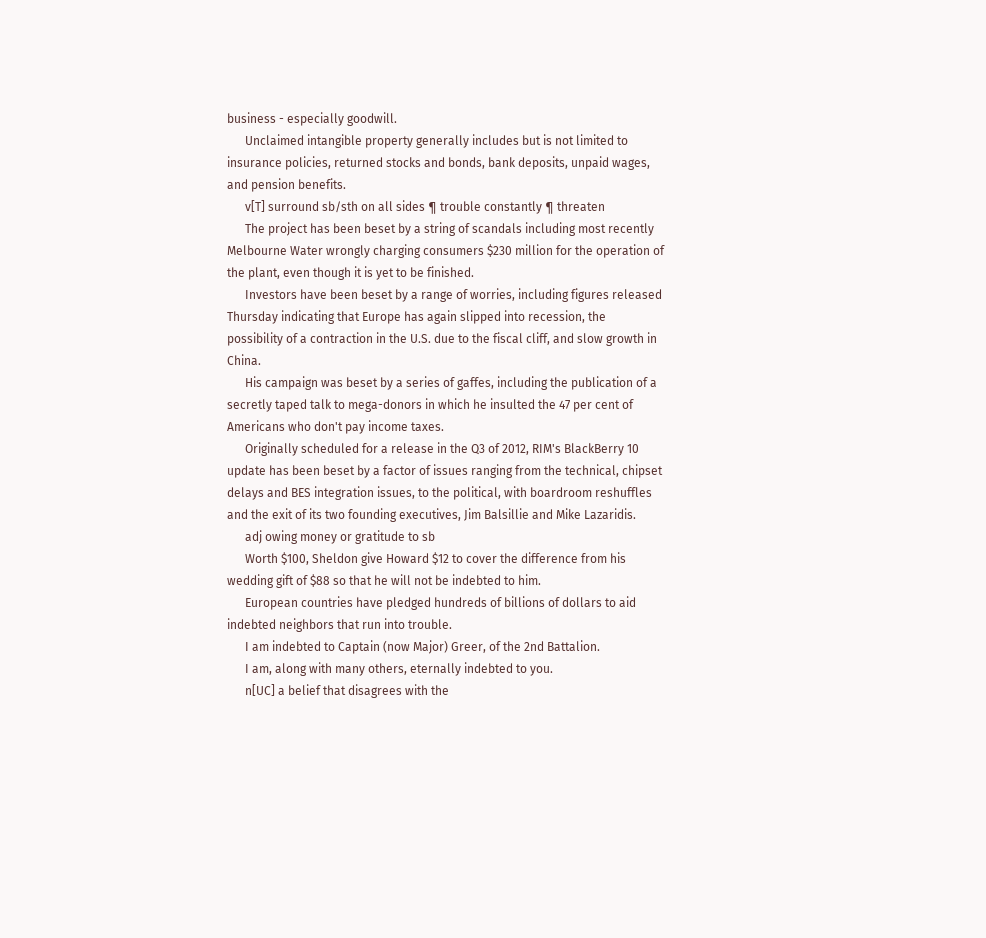business - especially goodwill.
      Unclaimed intangible property generally includes but is not limited to insurance policies, returned stocks and bonds, bank deposits, unpaid wages, and pension benefits.
      v[T] surround sb/sth on all sides ¶ trouble constantly ¶ threaten
      The project has been beset by a string of scandals including most recently Melbourne Water wrongly charging consumers $230 million for the operation of the plant, even though it is yet to be finished.
      Investors have been beset by a range of worries, including figures released Thursday indicating that Europe has again slipped into recession, the possibility of a contraction in the U.S. due to the fiscal cliff, and slow growth in China.
      His campaign was beset by a series of gaffes, including the publication of a secretly taped talk to mega-donors in which he insulted the 47 per cent of Americans who don't pay income taxes.
      Originally scheduled for a release in the Q3 of 2012, RIM's BlackBerry 10 update has been beset by a factor of issues ranging from the technical, chipset delays and BES integration issues, to the political, with boardroom reshuffles and the exit of its two founding executives, Jim Balsillie and Mike Lazaridis.
      adj owing money or gratitude to sb
      Worth $100, Sheldon give Howard $12 to cover the difference from his wedding gift of $88 so that he will not be indebted to him.
      European countries have pledged hundreds of billions of dollars to aid indebted neighbors that run into trouble.
      I am indebted to Captain (now Major) Greer, of the 2nd Battalion.
      I am, along with many others, eternally indebted to you.
      n[UC] a belief that disagrees with the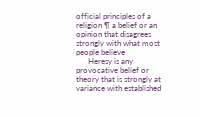official principles of a religion ¶ a belief or an opinion that disagrees strongly with what most people believe
      Heresy is any provocative belief or theory that is strongly at variance with established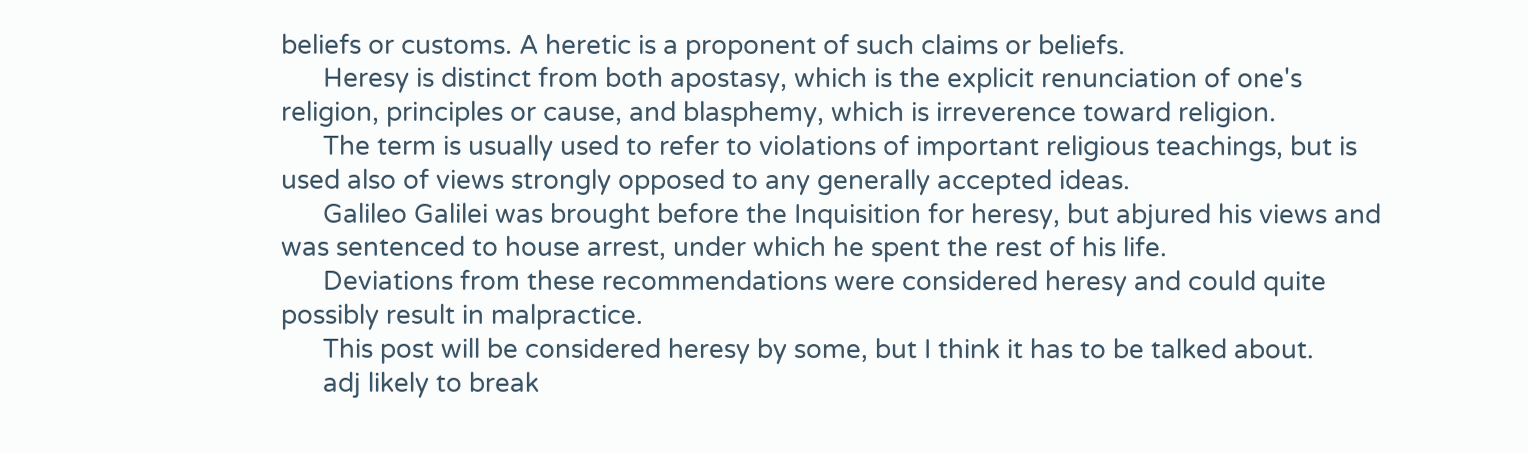beliefs or customs. A heretic is a proponent of such claims or beliefs.
      Heresy is distinct from both apostasy, which is the explicit renunciation of one's religion, principles or cause, and blasphemy, which is irreverence toward religion.
      The term is usually used to refer to violations of important religious teachings, but is used also of views strongly opposed to any generally accepted ideas.
      Galileo Galilei was brought before the Inquisition for heresy, but abjured his views and was sentenced to house arrest, under which he spent the rest of his life.
      Deviations from these recommendations were considered heresy and could quite possibly result in malpractice.
      This post will be considered heresy by some, but I think it has to be talked about.
      adj likely to break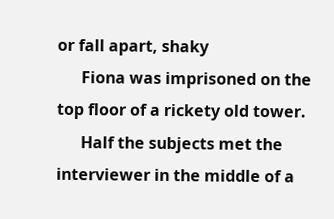or fall apart, shaky
      Fiona was imprisoned on the top floor of a rickety old tower.
      Half the subjects met the interviewer in the middle of a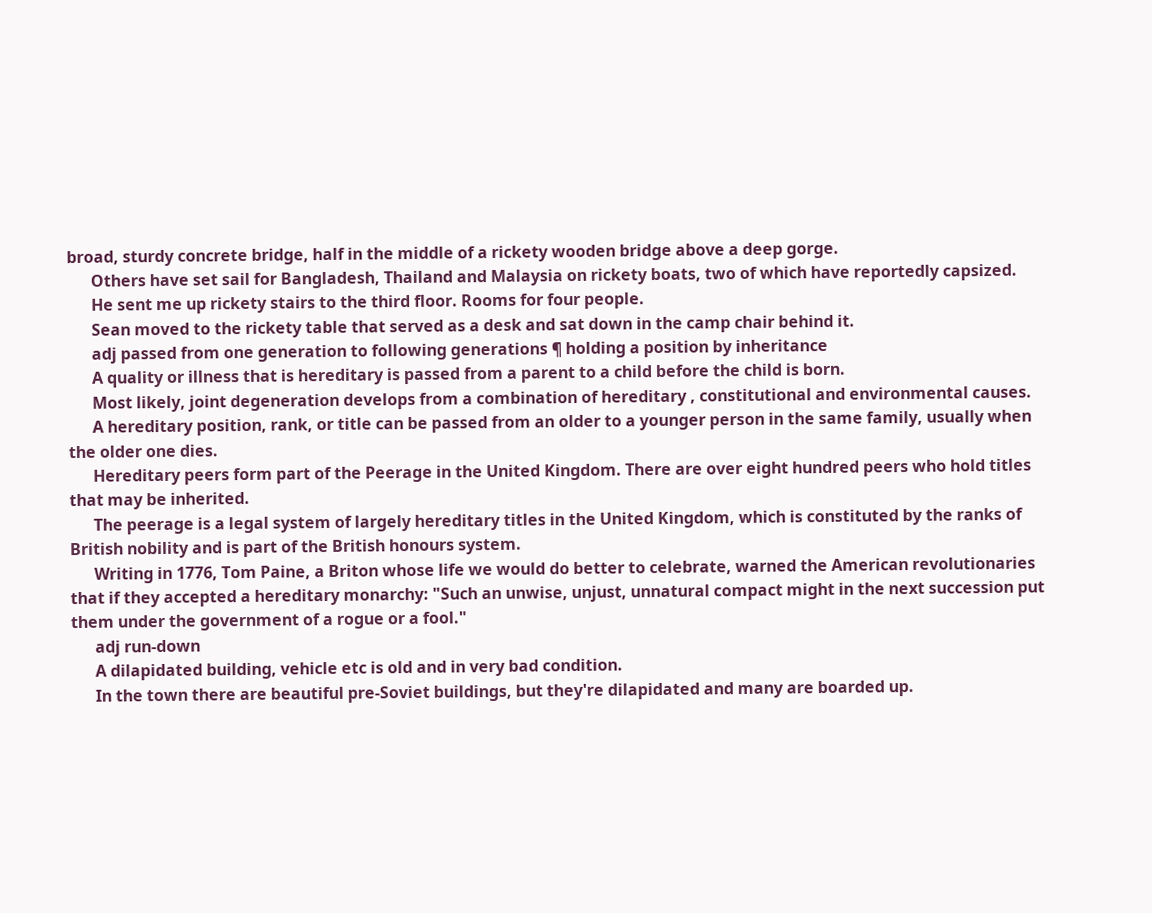broad, sturdy concrete bridge, half in the middle of a rickety wooden bridge above a deep gorge.
      Others have set sail for Bangladesh, Thailand and Malaysia on rickety boats, two of which have reportedly capsized.
      He sent me up rickety stairs to the third floor. Rooms for four people.
      Sean moved to the rickety table that served as a desk and sat down in the camp chair behind it.
      adj passed from one generation to following generations ¶ holding a position by inheritance
      A quality or illness that is hereditary is passed from a parent to a child before the child is born.
      Most likely, joint degeneration develops from a combination of hereditary , constitutional and environmental causes.
      A hereditary position, rank, or title can be passed from an older to a younger person in the same family, usually when the older one dies.
      Hereditary peers form part of the Peerage in the United Kingdom. There are over eight hundred peers who hold titles that may be inherited.
      The peerage is a legal system of largely hereditary titles in the United Kingdom, which is constituted by the ranks of British nobility and is part of the British honours system.
      Writing in 1776, Tom Paine, a Briton whose life we would do better to celebrate, warned the American revolutionaries that if they accepted a hereditary monarchy: "Such an unwise, unjust, unnatural compact might in the next succession put them under the government of a rogue or a fool."
      adj run-down
      A dilapidated building, vehicle etc is old and in very bad condition.
      In the town there are beautiful pre-Soviet buildings, but they're dilapidated and many are boarded up.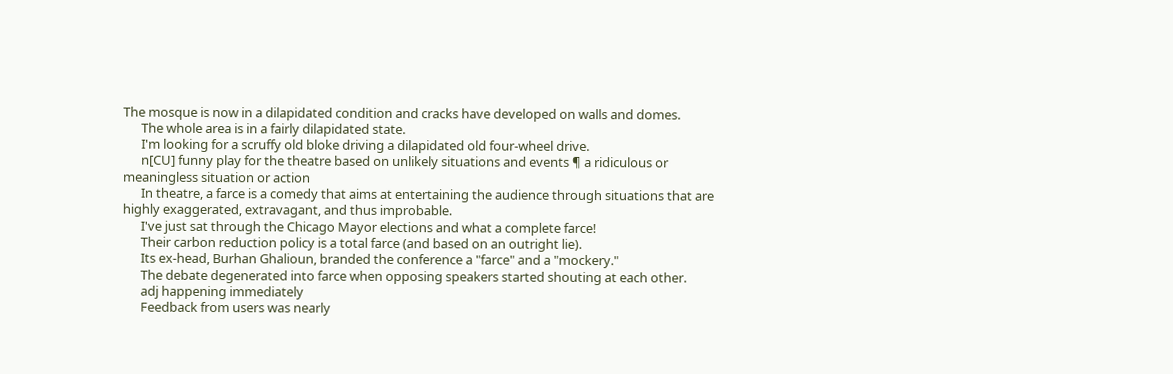The mosque is now in a dilapidated condition and cracks have developed on walls and domes.
      The whole area is in a fairly dilapidated state.
      I'm looking for a scruffy old bloke driving a dilapidated old four-wheel drive.
      n[CU] funny play for the theatre based on unlikely situations and events ¶ a ridiculous or meaningless situation or action
      In theatre, a farce is a comedy that aims at entertaining the audience through situations that are highly exaggerated, extravagant, and thus improbable.
      I've just sat through the Chicago Mayor elections and what a complete farce!
      Their carbon reduction policy is a total farce (and based on an outright lie).
      Its ex-head, Burhan Ghalioun, branded the conference a "farce" and a "mockery."
      The debate degenerated into farce when opposing speakers started shouting at each other.
      adj happening immediately
      Feedback from users was nearly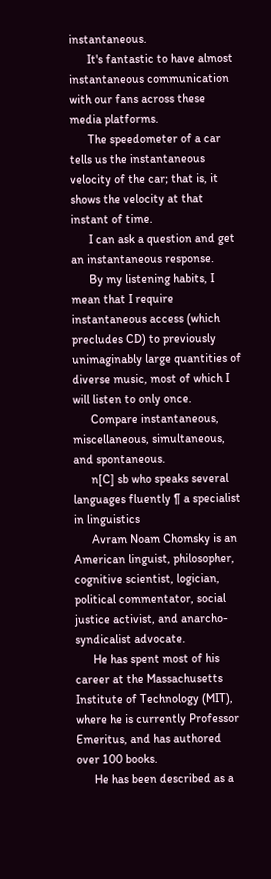instantaneous.
      It's fantastic to have almost instantaneous communication with our fans across these media platforms.
      The speedometer of a car tells us the instantaneous velocity of the car; that is, it shows the velocity at that instant of time.
      I can ask a question and get an instantaneous response.
      By my listening habits, I mean that I require instantaneous access (which precludes CD) to previously unimaginably large quantities of diverse music, most of which I will listen to only once.
      Compare instantaneous, miscellaneous, simultaneous, and spontaneous.
      n[C] sb who speaks several languages fluently ¶ a specialist in linguistics
      Avram Noam Chomsky is an American linguist, philosopher, cognitive scientist, logician, political commentator, social justice activist, and anarcho-syndicalist advocate.
      He has spent most of his career at the Massachusetts Institute of Technology (MIT), where he is currently Professor Emeritus, and has authored over 100 books.
      He has been described as a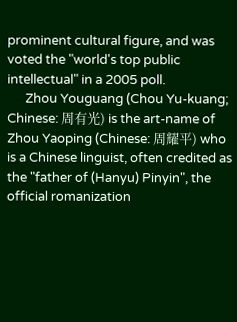prominent cultural figure, and was voted the "world's top public intellectual" in a 2005 poll.
      Zhou Youguang (Chou Yu-kuang; Chinese: 周有光) is the art-name of Zhou Yaoping (Chinese: 周耀平) who is a Chinese linguist, often credited as the "father of (Hanyu) Pinyin", the official romanization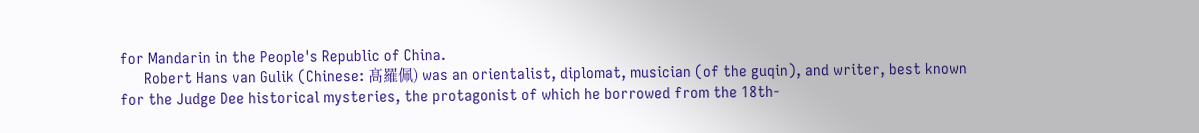for Mandarin in the People's Republic of China.
      Robert Hans van Gulik (Chinese: 髙羅佩) was an orientalist, diplomat, musician (of the guqin), and writer, best known for the Judge Dee historical mysteries, the protagonist of which he borrowed from the 18th-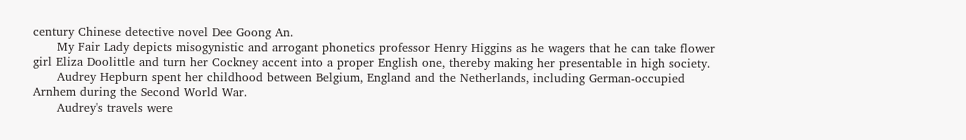century Chinese detective novel Dee Goong An.
      My Fair Lady depicts misogynistic and arrogant phonetics professor Henry Higgins as he wagers that he can take flower girl Eliza Doolittle and turn her Cockney accent into a proper English one, thereby making her presentable in high society.
      Audrey Hepburn spent her childhood between Belgium, England and the Netherlands, including German-occupied Arnhem during the Second World War.
      Audrey's travels were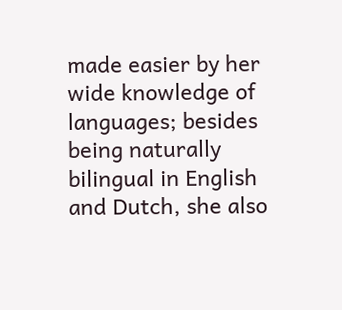made easier by her wide knowledge of languages; besides being naturally bilingual in English and Dutch, she also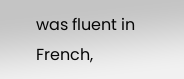was fluent in French,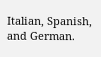Italian, Spanish, and German.